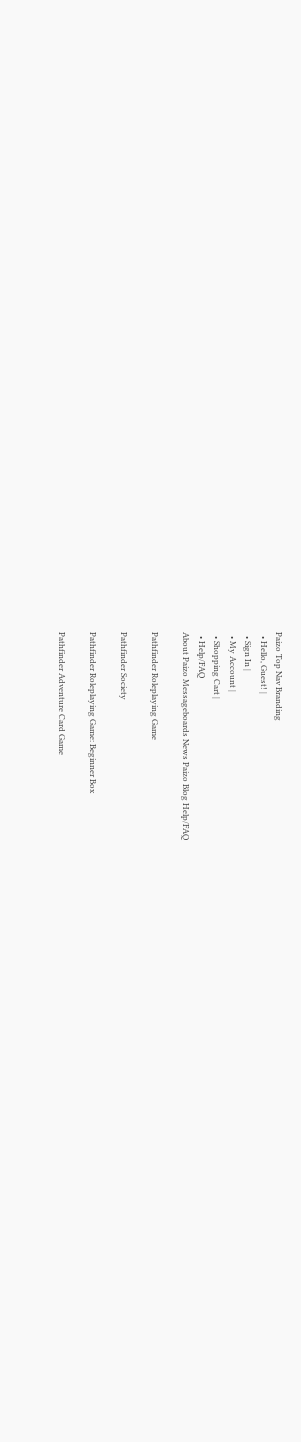Paizo Top Nav Branding
  • Hello, Guest! |
  • Sign In |
  • My Account |
  • Shopping Cart |
  • Help/FAQ
About Paizo Messageboards News Paizo Blog Help/FAQ

Pathfinder Roleplaying Game

Pathfinder Society

Pathfinder Roleplaying Game: Beginner Box

Pathfinder Adventure Card Game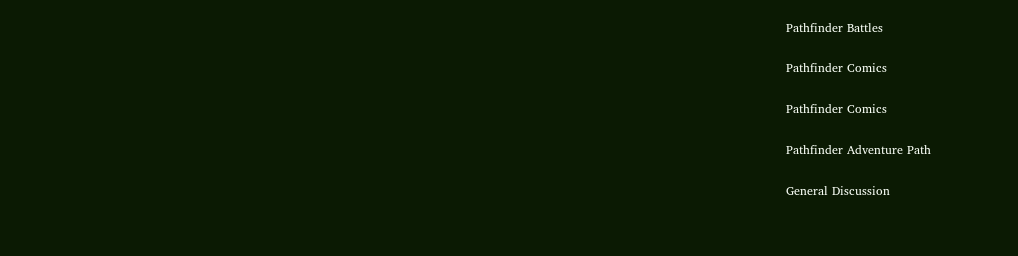Pathfinder Battles

Pathfinder Comics

Pathfinder Comics

Pathfinder Adventure Path

General Discussion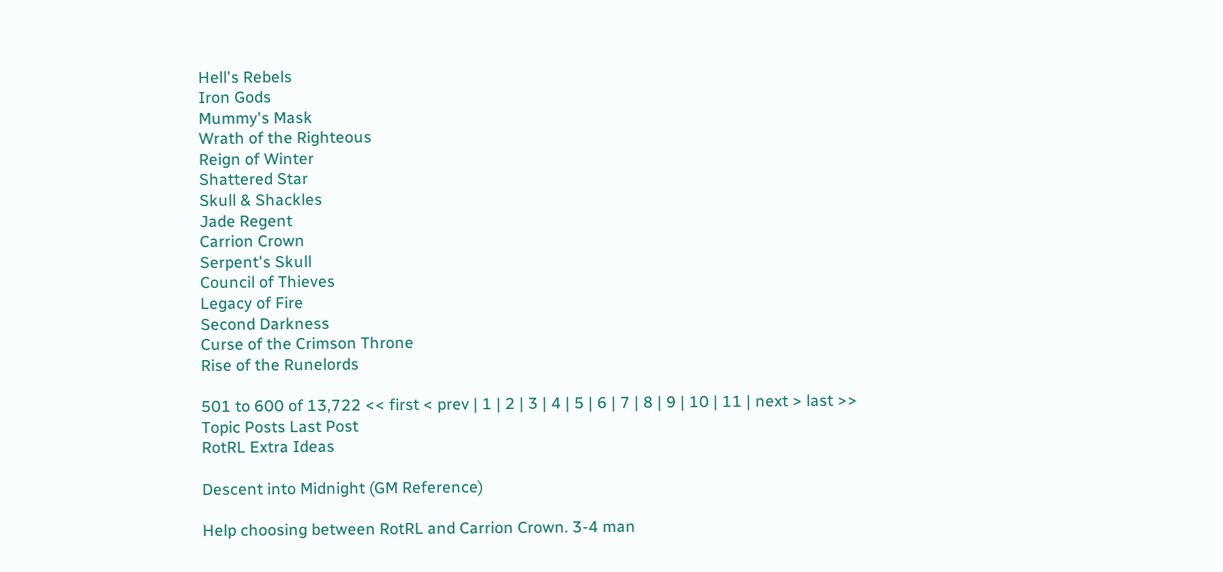Hell's Rebels
Iron Gods
Mummy's Mask
Wrath of the Righteous
Reign of Winter
Shattered Star
Skull & Shackles
Jade Regent
Carrion Crown
Serpent's Skull
Council of Thieves
Legacy of Fire
Second Darkness
Curse of the Crimson Throne
Rise of the Runelords

501 to 600 of 13,722 << first < prev | 1 | 2 | 3 | 4 | 5 | 6 | 7 | 8 | 9 | 10 | 11 | next > last >>
Topic Posts Last Post
RotRL Extra Ideas

Descent into Midnight (GM Reference)

Help choosing between RotRL and Carrion Crown. 3-4 man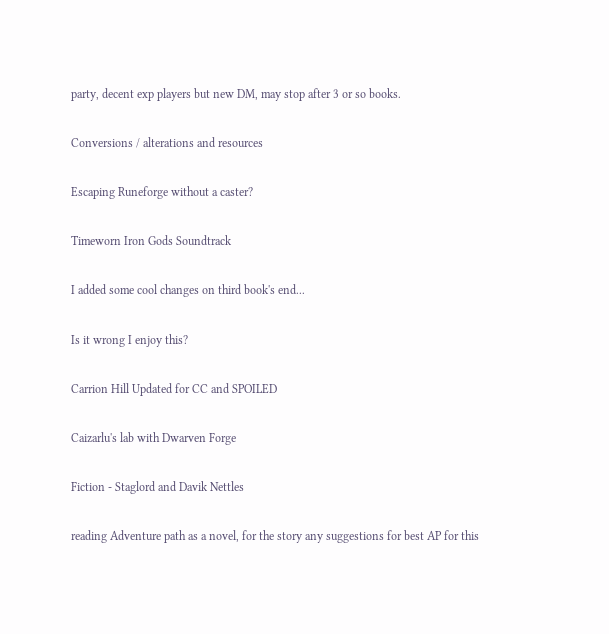party, decent exp players but new DM, may stop after 3 or so books.

Conversions / alterations and resources

Escaping Runeforge without a caster?

Timeworn Iron Gods Soundtrack

I added some cool changes on third book's end...

Is it wrong I enjoy this?

Carrion Hill Updated for CC and SPOILED

Caizarlu's lab with Dwarven Forge

Fiction - Staglord and Davik Nettles

reading Adventure path as a novel, for the story any suggestions for best AP for this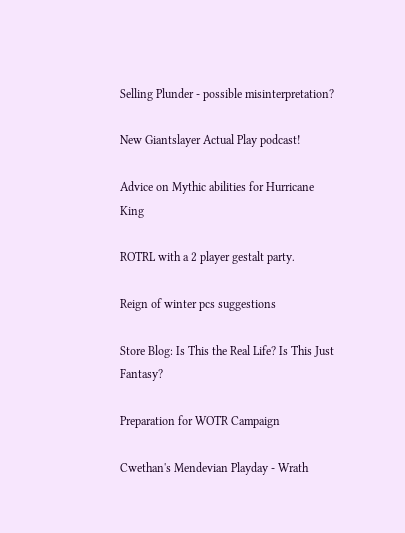Selling Plunder - possible misinterpretation?

New Giantslayer Actual Play podcast!

Advice on Mythic abilities for Hurricane King

ROTRL with a 2 player gestalt party.

Reign of winter pcs suggestions

Store Blog: Is This the Real Life? Is This Just Fantasy?

Preparation for WOTR Campaign

Cwethan's Mendevian Playday - Wrath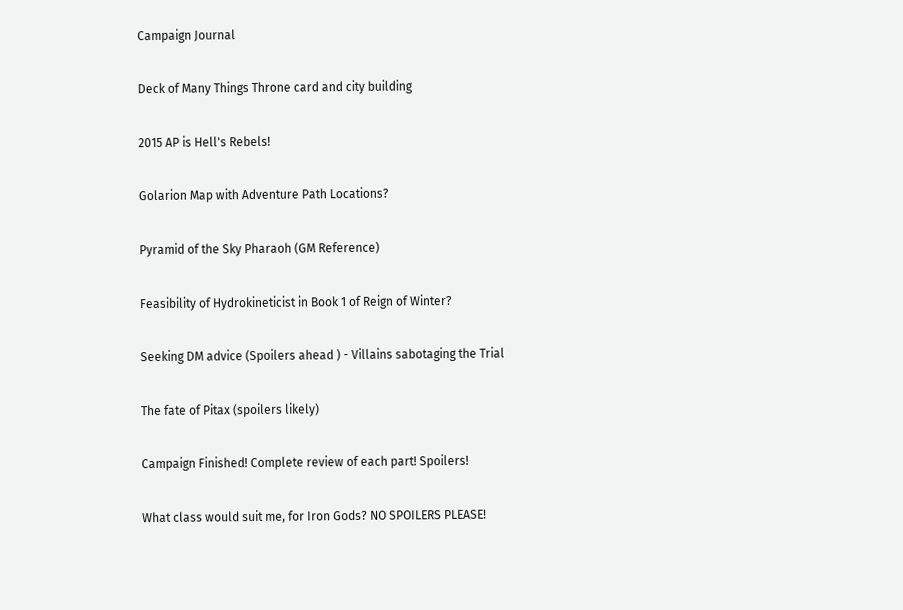Campaign Journal

Deck of Many Things Throne card and city building

2015 AP is Hell's Rebels!

Golarion Map with Adventure Path Locations?

Pyramid of the Sky Pharaoh (GM Reference)

Feasibility of Hydrokineticist in Book 1 of Reign of Winter?

Seeking DM advice (Spoilers ahead ) - Villains sabotaging the Trial

The fate of Pitax (spoilers likely)

Campaign Finished! Complete review of each part! Spoilers!

What class would suit me, for Iron Gods? NO SPOILERS PLEASE!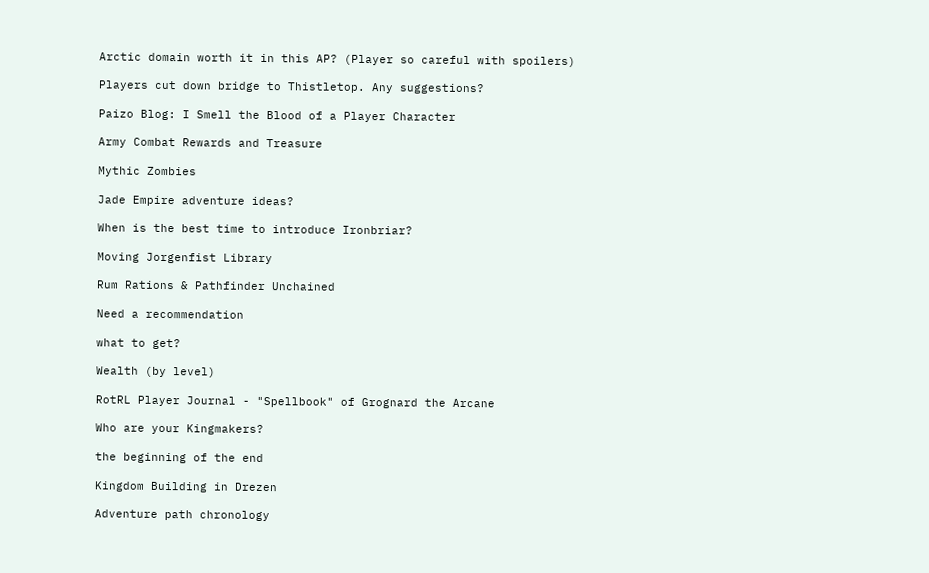Arctic domain worth it in this AP? (Player so careful with spoilers)

Players cut down bridge to Thistletop. Any suggestions?

Paizo Blog: I Smell the Blood of a Player Character

Army Combat Rewards and Treasure

Mythic Zombies

Jade Empire adventure ideas?

When is the best time to introduce Ironbriar?

Moving Jorgenfist Library

Rum Rations & Pathfinder Unchained

Need a recommendation

what to get?

Wealth (by level)

RotRL Player Journal - "Spellbook" of Grognard the Arcane

Who are your Kingmakers?

the beginning of the end

Kingdom Building in Drezen

Adventure path chronology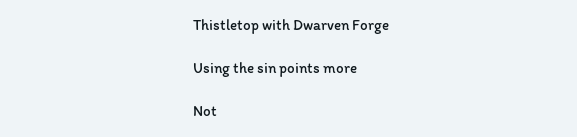Thistletop with Dwarven Forge

Using the sin points more

Not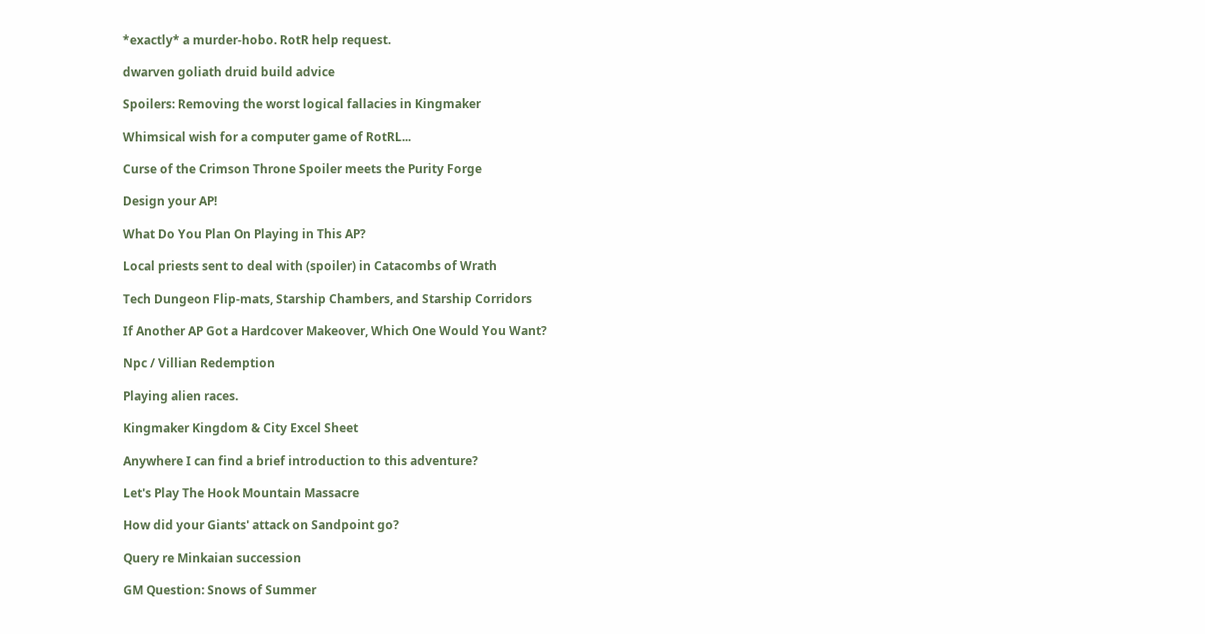*exactly* a murder-hobo. RotR help request.

dwarven goliath druid build advice

Spoilers: Removing the worst logical fallacies in Kingmaker

Whimsical wish for a computer game of RotRL...

Curse of the Crimson Throne Spoiler meets the Purity Forge

Design your AP!

What Do You Plan On Playing in This AP?

Local priests sent to deal with (spoiler) in Catacombs of Wrath

Tech Dungeon Flip-mats, Starship Chambers, and Starship Corridors

If Another AP Got a Hardcover Makeover, Which One Would You Want?

Npc / Villian Redemption

Playing alien races.

Kingmaker Kingdom & City Excel Sheet

Anywhere I can find a brief introduction to this adventure?

Let's Play The Hook Mountain Massacre

How did your Giants' attack on Sandpoint go?

Query re Minkaian succession

GM Question: Snows of Summer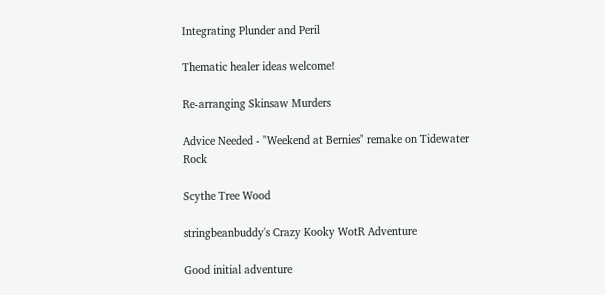Integrating Plunder and Peril

Thematic healer ideas welcome!

Re-arranging Skinsaw Murders

Advice Needed - "Weekend at Bernies" remake on Tidewater Rock

Scythe Tree Wood

stringbeanbuddy's Crazy Kooky WotR Adventure

Good initial adventure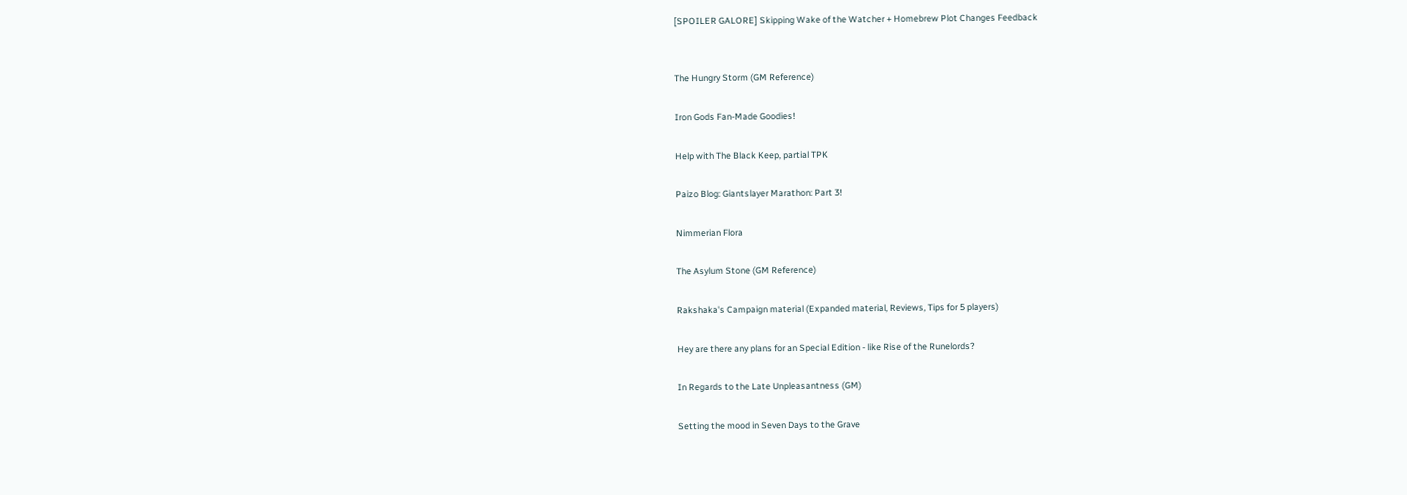[SPOILER GALORE] Skipping Wake of the Watcher + Homebrew Plot Changes Feedback


The Hungry Storm (GM Reference)

Iron Gods Fan-Made Goodies!

Help with The Black Keep, partial TPK

Paizo Blog: Giantslayer Marathon: Part 3!

Nimmerian Flora

The Asylum Stone (GM Reference)

Rakshaka's Campaign material (Expanded material, Reviews, Tips for 5 players)

Hey are there any plans for an Special Edition - like Rise of the Runelords?

In Regards to the Late Unpleasantness (GM)

Setting the mood in Seven Days to the Grave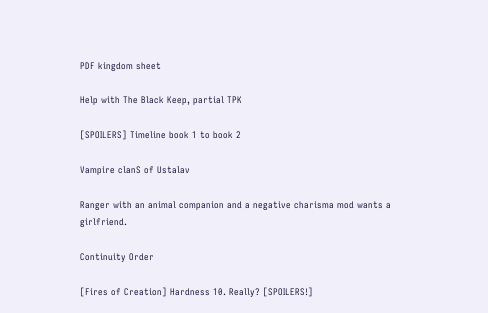PDF kingdom sheet

Help with The Black Keep, partial TPK

[SPOILERS] Timeline book 1 to book 2

Vampire clanS of Ustalav

Ranger with an animal companion and a negative charisma mod wants a girlfriend.

Continuity Order

[Fires of Creation] Hardness 10. Really? [SPOILERS!]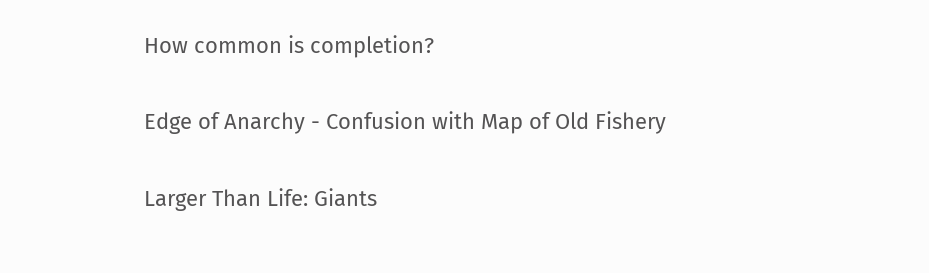How common is completion?

Edge of Anarchy - Confusion with Map of Old Fishery

Larger Than Life: Giants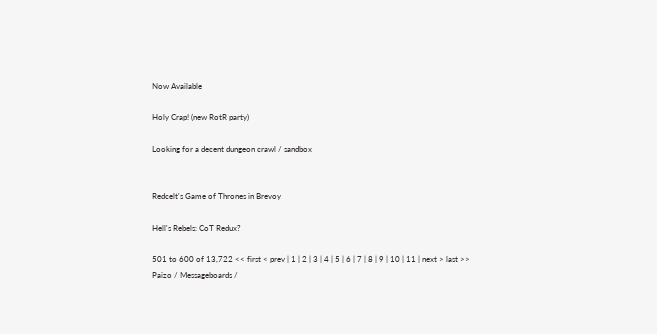Now Available

Holy Crap! (new RotR party)

Looking for a decent dungeon crawl / sandbox


Redcelt's Game of Thrones in Brevoy

Hell's Rebels: CoT Redux?

501 to 600 of 13,722 << first < prev | 1 | 2 | 3 | 4 | 5 | 6 | 7 | 8 | 9 | 10 | 11 | next > last >>
Paizo / Messageboards /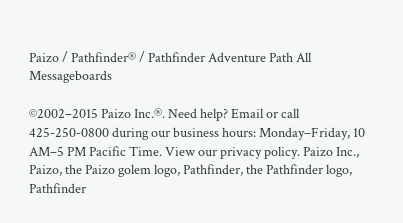Paizo / Pathfinder® / Pathfinder Adventure Path All Messageboards

©2002–2015 Paizo Inc.®. Need help? Email or call 425-250-0800 during our business hours: Monday–Friday, 10 AM–5 PM Pacific Time. View our privacy policy. Paizo Inc., Paizo, the Paizo golem logo, Pathfinder, the Pathfinder logo, Pathfinder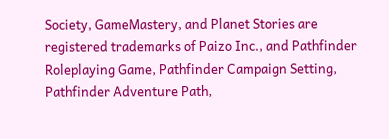Society, GameMastery, and Planet Stories are registered trademarks of Paizo Inc., and Pathfinder Roleplaying Game, Pathfinder Campaign Setting, Pathfinder Adventure Path,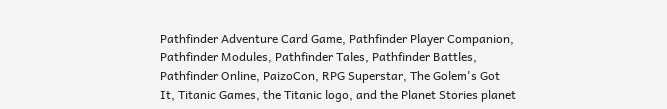Pathfinder Adventure Card Game, Pathfinder Player Companion, Pathfinder Modules, Pathfinder Tales, Pathfinder Battles, Pathfinder Online, PaizoCon, RPG Superstar, The Golem's Got It, Titanic Games, the Titanic logo, and the Planet Stories planet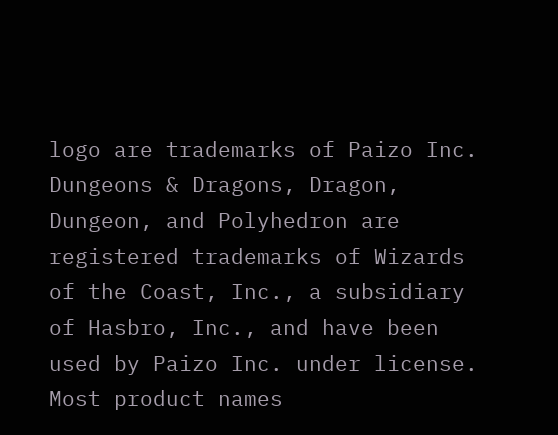logo are trademarks of Paizo Inc. Dungeons & Dragons, Dragon, Dungeon, and Polyhedron are registered trademarks of Wizards of the Coast, Inc., a subsidiary of Hasbro, Inc., and have been used by Paizo Inc. under license. Most product names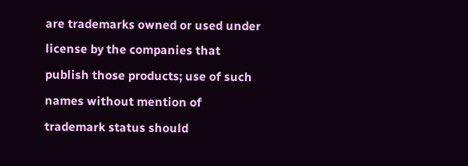are trademarks owned or used under license by the companies that publish those products; use of such names without mention of trademark status should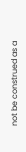not be construed as a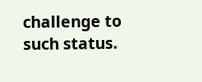challenge to such status.